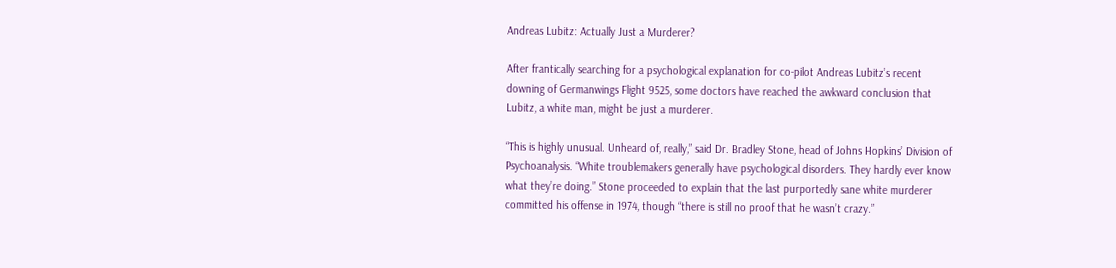Andreas Lubitz: Actually Just a Murderer?

After frantically searching for a psychological explanation for co-pilot Andreas Lubitz’s recent downing of Germanwings Flight 9525, some doctors have reached the awkward conclusion that Lubitz, a white man, might be just a murderer.

“This is highly unusual. Unheard of, really,” said Dr. Bradley Stone, head of Johns Hopkins’ Division of Psychoanalysis. “White troublemakers generally have psychological disorders. They hardly ever know what they’re doing.” Stone proceeded to explain that the last purportedly sane white murderer committed his offense in 1974, though “there is still no proof that he wasn’t crazy.”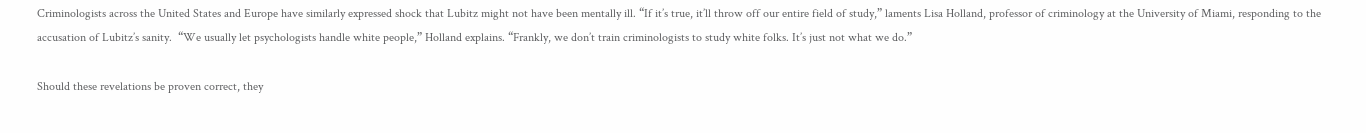Criminologists across the United States and Europe have similarly expressed shock that Lubitz might not have been mentally ill. “If it’s true, it’ll throw off our entire field of study,” laments Lisa Holland, professor of criminology at the University of Miami, responding to the accusation of Lubitz’s sanity.  “We usually let psychologists handle white people,” Holland explains. “Frankly, we don’t train criminologists to study white folks. It’s just not what we do.”

Should these revelations be proven correct, they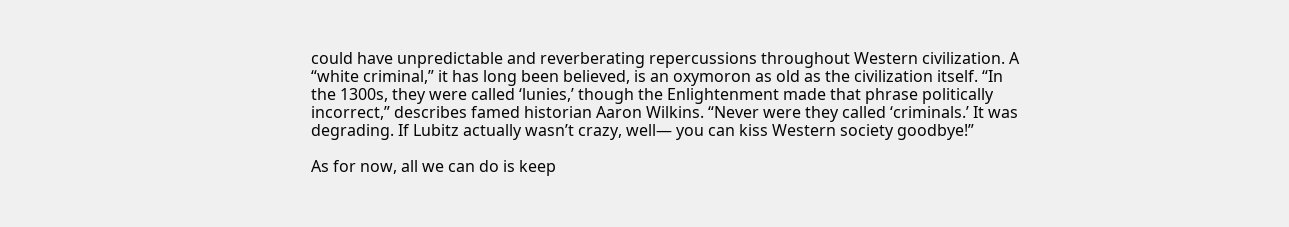could have unpredictable and reverberating repercussions throughout Western civilization. A “white criminal,” it has long been believed, is an oxymoron as old as the civilization itself. “In the 1300s, they were called ‘lunies,’ though the Enlightenment made that phrase politically incorrect,” describes famed historian Aaron Wilkins. “Never were they called ‘criminals.’ It was degrading. If Lubitz actually wasn’t crazy, well— you can kiss Western society goodbye!”

As for now, all we can do is keep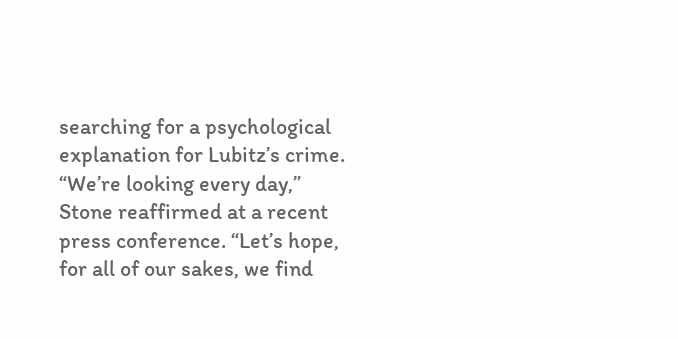searching for a psychological explanation for Lubitz’s crime. “We’re looking every day,” Stone reaffirmed at a recent press conference. “Let’s hope, for all of our sakes, we find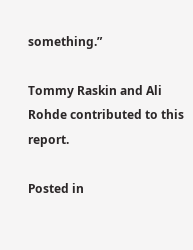something.”

Tommy Raskin and Ali Rohde contributed to this report.

Posted in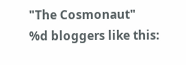"The Cosmonaut"
%d bloggers like this: